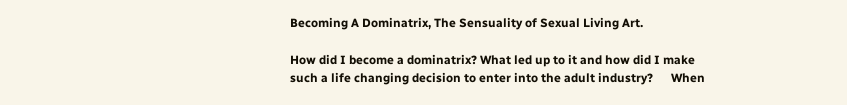Becoming A Dominatrix, The Sensuality of Sexual Living Art.

How did I become a dominatrix? What led up to it and how did I make such a life changing decision to enter into the adult industry?      When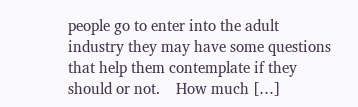people go to enter into the adult industry they may have some questions that help them contemplate if they should or not.    How much […]